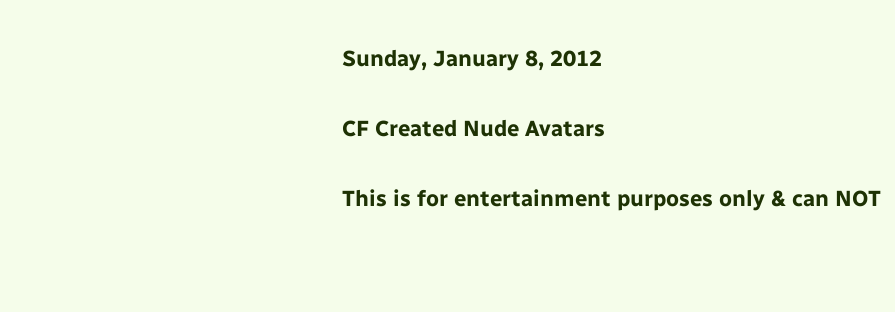Sunday, January 8, 2012

CF Created Nude Avatars

This is for entertainment purposes only & can NOT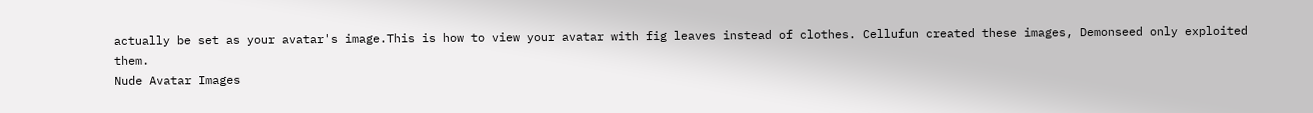actually be set as your avatar's image.This is how to view your avatar with fig leaves instead of clothes. Cellufun created these images, Demonseed only exploited them.
Nude Avatar Images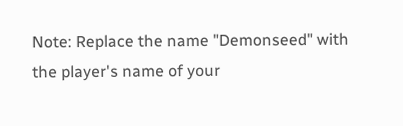Note: Replace the name "Demonseed" with the player's name of your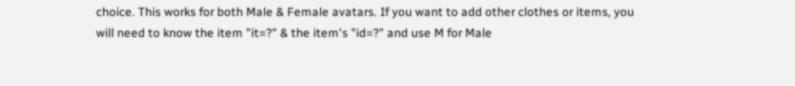choice. This works for both Male & Female avatars. If you want to add other clothes or items, you will need to know the item "it=?" & the item's "id=?" and use M for Male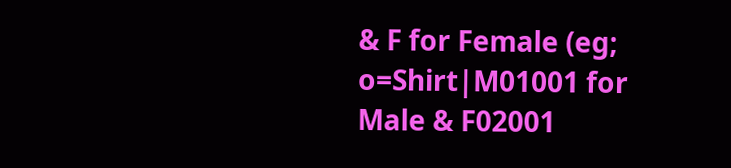& F for Female (eg; o=Shirt|M01001 for Male & F02001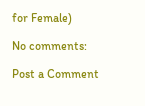for Female)

No comments:

Post a Comment